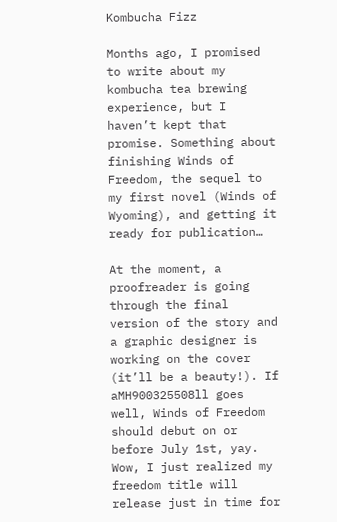Kombucha Fizz

Months ago, I promised to write about my kombucha tea brewing experience, but I haven’t kept that promise. Something about finishing Winds of Freedom, the sequel to my first novel (Winds of Wyoming), and getting it ready for publication…

At the moment, a proofreader is going through the final version of the story and a graphic designer is working on the cover (it’ll be a beauty!). If aMH900325508ll goes well, Winds of Freedom should debut on or before July 1st, yay. Wow, I just realized my freedom title will release just in time for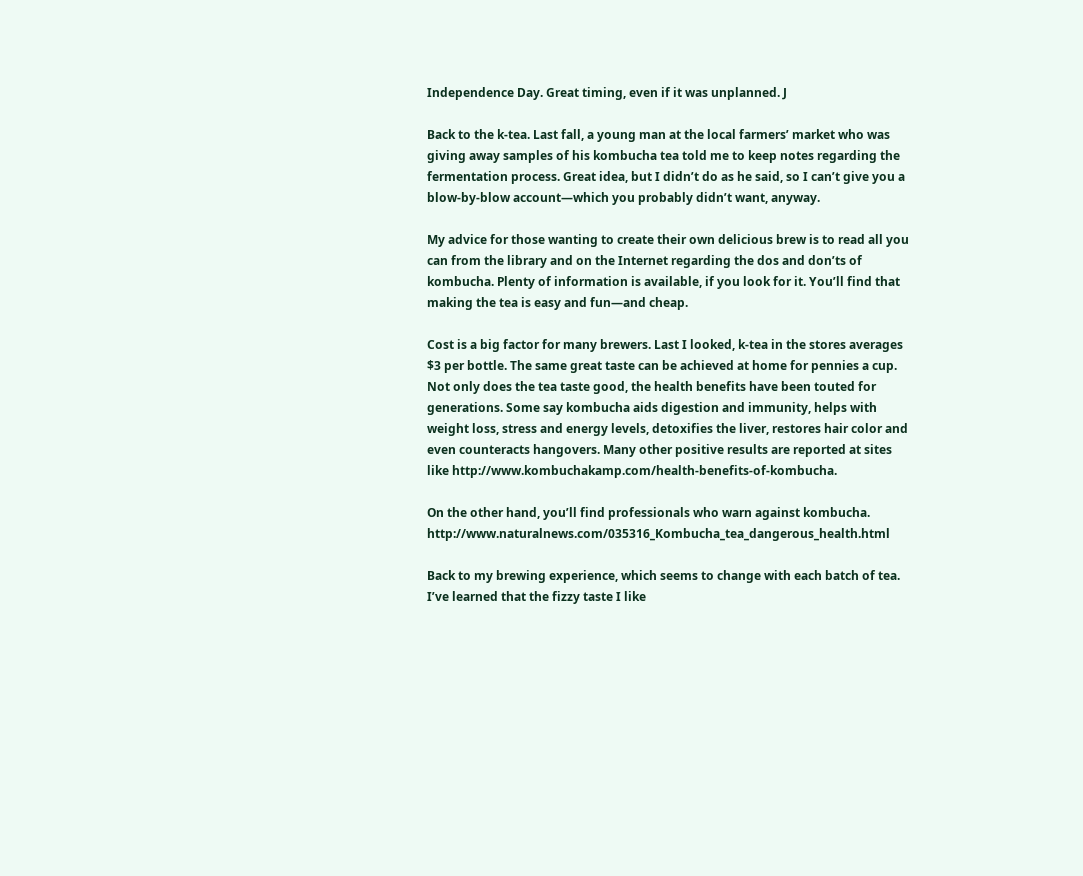Independence Day. Great timing, even if it was unplanned. J

Back to the k-tea. Last fall, a young man at the local farmers’ market who was giving away samples of his kombucha tea told me to keep notes regarding the fermentation process. Great idea, but I didn’t do as he said, so I can’t give you a blow-by-blow account—which you probably didn’t want, anyway.

My advice for those wanting to create their own delicious brew is to read all you can from the library and on the Internet regarding the dos and don’ts of kombucha. Plenty of information is available, if you look for it. You’ll find that making the tea is easy and fun—and cheap.

Cost is a big factor for many brewers. Last I looked, k-tea in the stores averages $3 per bottle. The same great taste can be achieved at home for pennies a cup. Not only does the tea taste good, the health benefits have been touted for generations. Some say kombucha aids digestion and immunity, helps with weight loss, stress and energy levels, detoxifies the liver, restores hair color and even counteracts hangovers. Many other positive results are reported at sites like http://www.kombuchakamp.com/health-benefits-of-kombucha.

On the other hand, you’ll find professionals who warn against kombucha. http://www.naturalnews.com/035316_Kombucha_tea_dangerous_health.html

Back to my brewing experience, which seems to change with each batch of tea. I’ve learned that the fizzy taste I like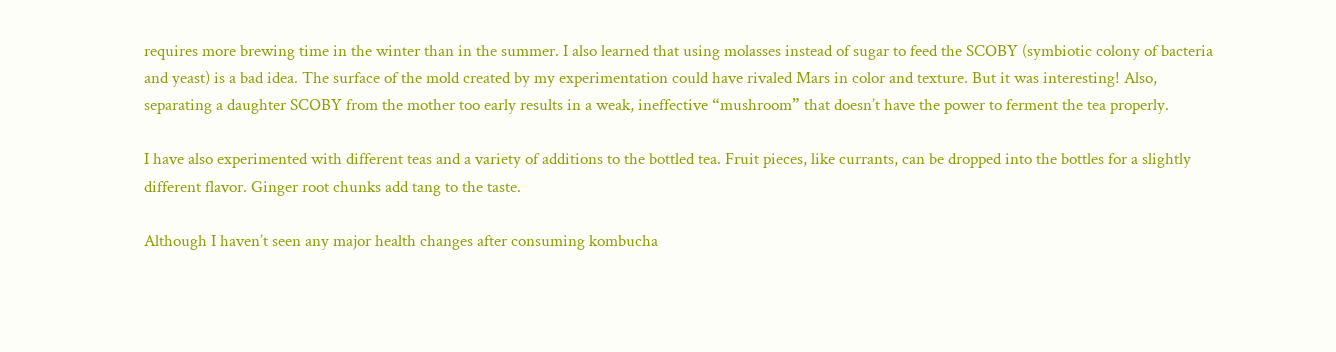requires more brewing time in the winter than in the summer. I also learned that using molasses instead of sugar to feed the SCOBY (symbiotic colony of bacteria and yeast) is a bad idea. The surface of the mold created by my experimentation could have rivaled Mars in color and texture. But it was interesting! Also, separating a daughter SCOBY from the mother too early results in a weak, ineffective “mushroom” that doesn’t have the power to ferment the tea properly.

I have also experimented with different teas and a variety of additions to the bottled tea. Fruit pieces, like currants, can be dropped into the bottles for a slightly different flavor. Ginger root chunks add tang to the taste.

Although I haven’t seen any major health changes after consuming kombucha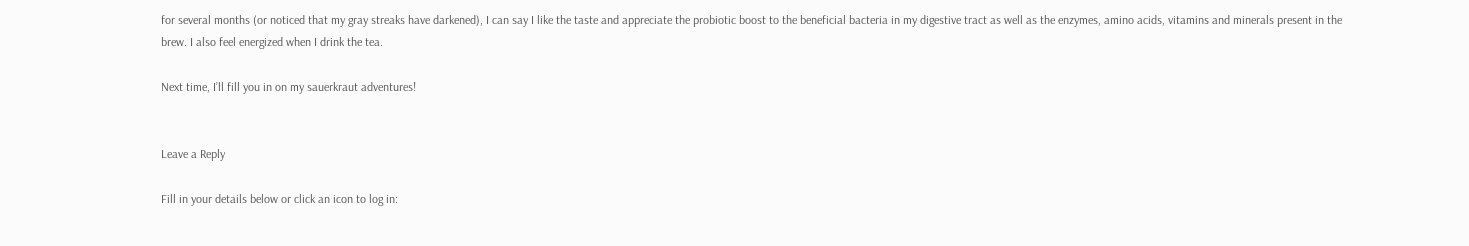for several months (or noticed that my gray streaks have darkened), I can say I like the taste and appreciate the probiotic boost to the beneficial bacteria in my digestive tract as well as the enzymes, amino acids, vitamins and minerals present in the brew. I also feel energized when I drink the tea.

Next time, I’ll fill you in on my sauerkraut adventures!


Leave a Reply

Fill in your details below or click an icon to log in: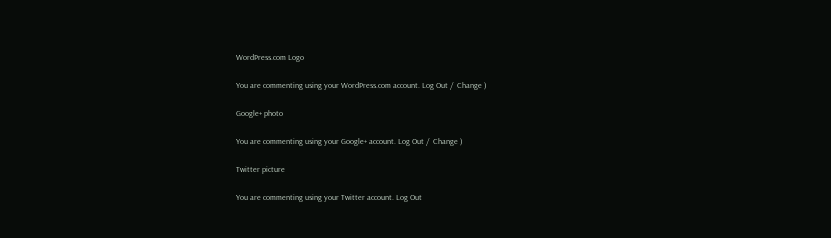WordPress.com Logo

You are commenting using your WordPress.com account. Log Out /  Change )

Google+ photo

You are commenting using your Google+ account. Log Out /  Change )

Twitter picture

You are commenting using your Twitter account. Log Out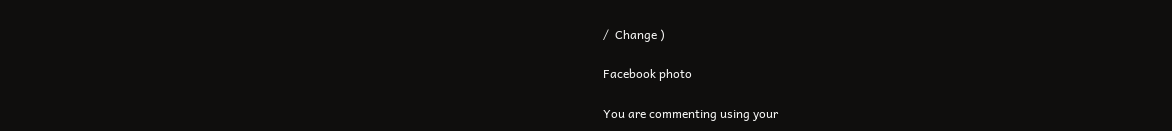/  Change )

Facebook photo

You are commenting using your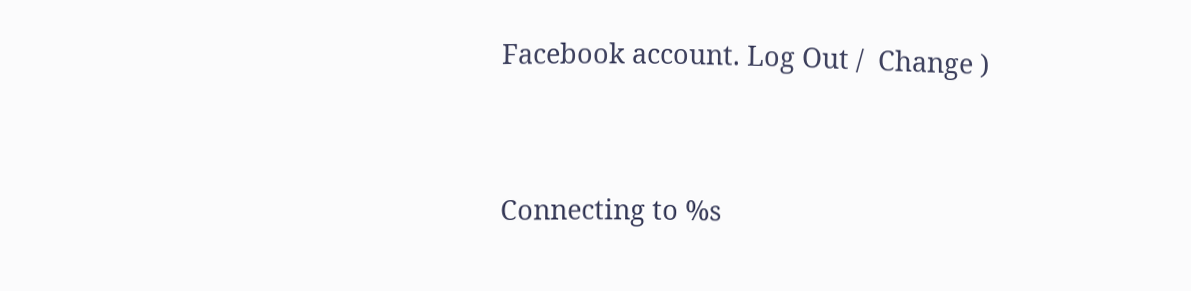Facebook account. Log Out /  Change )


Connecting to %s